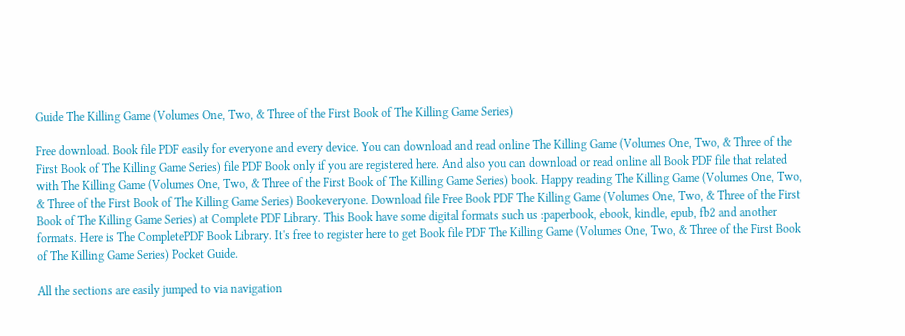Guide The Killing Game (Volumes One, Two, & Three of the First Book of The Killing Game Series)

Free download. Book file PDF easily for everyone and every device. You can download and read online The Killing Game (Volumes One, Two, & Three of the First Book of The Killing Game Series) file PDF Book only if you are registered here. And also you can download or read online all Book PDF file that related with The Killing Game (Volumes One, Two, & Three of the First Book of The Killing Game Series) book. Happy reading The Killing Game (Volumes One, Two, & Three of the First Book of The Killing Game Series) Bookeveryone. Download file Free Book PDF The Killing Game (Volumes One, Two, & Three of the First Book of The Killing Game Series) at Complete PDF Library. This Book have some digital formats such us :paperbook, ebook, kindle, epub, fb2 and another formats. Here is The CompletePDF Book Library. It's free to register here to get Book file PDF The Killing Game (Volumes One, Two, & Three of the First Book of The Killing Game Series) Pocket Guide.

All the sections are easily jumped to via navigation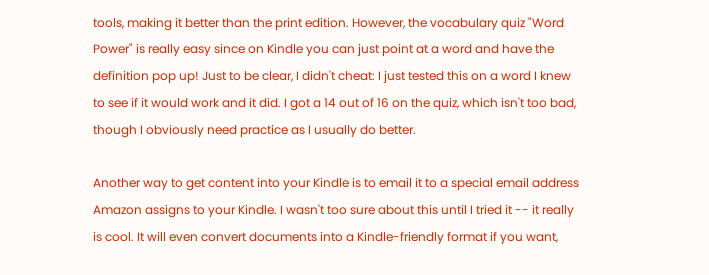tools, making it better than the print edition. However, the vocabulary quiz "Word Power" is really easy since on Kindle you can just point at a word and have the definition pop up! Just to be clear, I didn't cheat: I just tested this on a word I knew to see if it would work and it did. I got a 14 out of 16 on the quiz, which isn't too bad, though I obviously need practice as I usually do better.

Another way to get content into your Kindle is to email it to a special email address Amazon assigns to your Kindle. I wasn't too sure about this until I tried it -- it really is cool. It will even convert documents into a Kindle-friendly format if you want,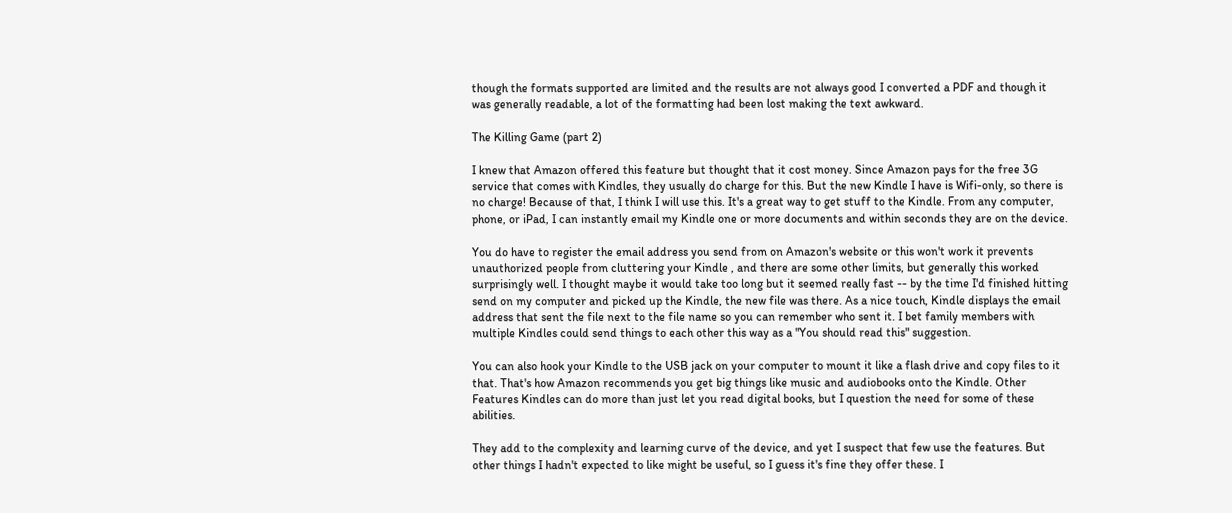though the formats supported are limited and the results are not always good I converted a PDF and though it was generally readable, a lot of the formatting had been lost making the text awkward.

The Killing Game (part 2)

I knew that Amazon offered this feature but thought that it cost money. Since Amazon pays for the free 3G service that comes with Kindles, they usually do charge for this. But the new Kindle I have is Wifi-only, so there is no charge! Because of that, I think I will use this. It's a great way to get stuff to the Kindle. From any computer, phone, or iPad, I can instantly email my Kindle one or more documents and within seconds they are on the device.

You do have to register the email address you send from on Amazon's website or this won't work it prevents unauthorized people from cluttering your Kindle , and there are some other limits, but generally this worked surprisingly well. I thought maybe it would take too long but it seemed really fast -- by the time I'd finished hitting send on my computer and picked up the Kindle, the new file was there. As a nice touch, Kindle displays the email address that sent the file next to the file name so you can remember who sent it. I bet family members with multiple Kindles could send things to each other this way as a "You should read this" suggestion.

You can also hook your Kindle to the USB jack on your computer to mount it like a flash drive and copy files to it that. That's how Amazon recommends you get big things like music and audiobooks onto the Kindle. Other Features Kindles can do more than just let you read digital books, but I question the need for some of these abilities.

They add to the complexity and learning curve of the device, and yet I suspect that few use the features. But other things I hadn't expected to like might be useful, so I guess it's fine they offer these. I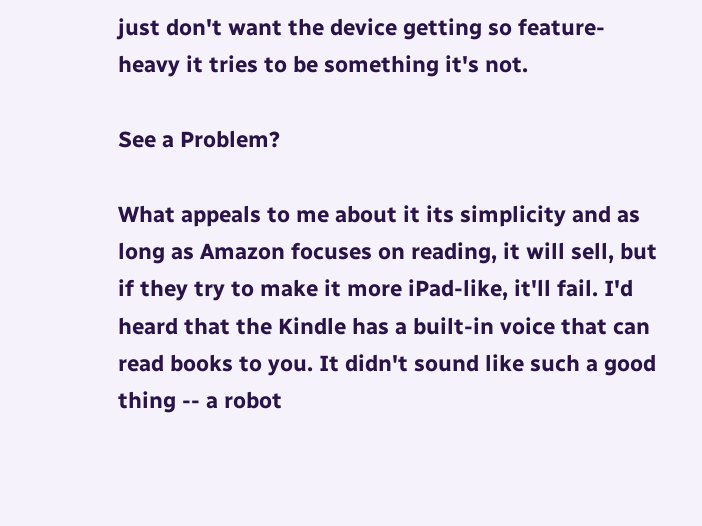just don't want the device getting so feature-heavy it tries to be something it's not.

See a Problem?

What appeals to me about it its simplicity and as long as Amazon focuses on reading, it will sell, but if they try to make it more iPad-like, it'll fail. I'd heard that the Kindle has a built-in voice that can read books to you. It didn't sound like such a good thing -- a robot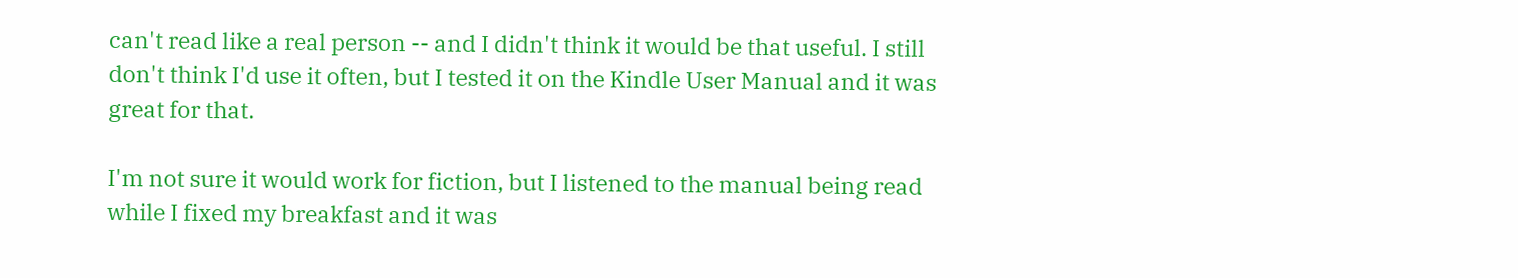can't read like a real person -- and I didn't think it would be that useful. I still don't think I'd use it often, but I tested it on the Kindle User Manual and it was great for that.

I'm not sure it would work for fiction, but I listened to the manual being read while I fixed my breakfast and it was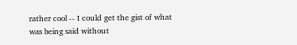rather cool -- I could get the gist of what was being said without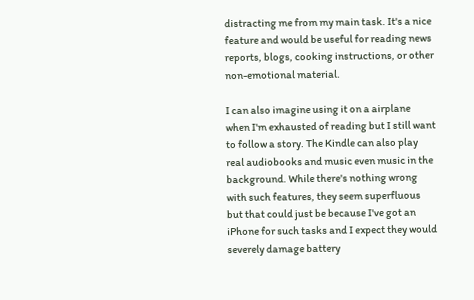distracting me from my main task. It's a nice feature and would be useful for reading news reports, blogs, cooking instructions, or other non-emotional material.

I can also imagine using it on a airplane when I'm exhausted of reading but I still want to follow a story. The Kindle can also play real audiobooks and music even music in the background. While there's nothing wrong with such features, they seem superfluous but that could just be because I've got an iPhone for such tasks and I expect they would severely damage battery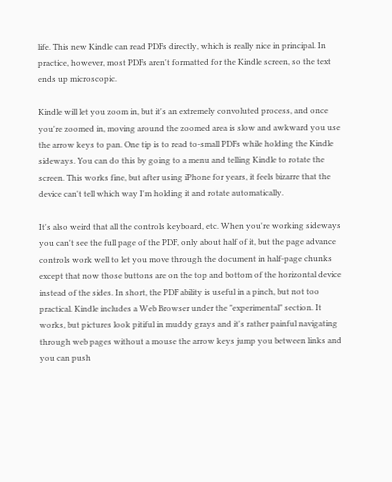life. This new Kindle can read PDFs directly, which is really nice in principal. In practice, however, most PDFs aren't formatted for the Kindle screen, so the text ends up microscopic.

Kindle will let you zoom in, but it's an extremely convoluted process, and once you're zoomed in, moving around the zoomed area is slow and awkward you use the arrow keys to pan. One tip is to read to-small PDFs while holding the Kindle sideways. You can do this by going to a menu and telling Kindle to rotate the screen. This works fine, but after using iPhone for years, it feels bizarre that the device can't tell which way I'm holding it and rotate automatically.

It's also weird that all the controls keyboard, etc. When you're working sideways you can't see the full page of the PDF, only about half of it, but the page advance controls work well to let you move through the document in half-page chunks except that now those buttons are on the top and bottom of the horizontal device instead of the sides. In short, the PDF ability is useful in a pinch, but not too practical. Kindle includes a Web Browser under the "experimental" section. It works, but pictures look pitiful in muddy grays and it's rather painful navigating through web pages without a mouse the arrow keys jump you between links and you can push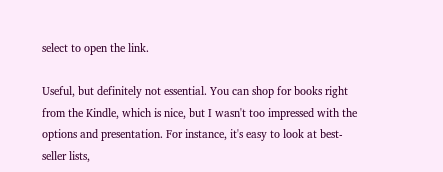select to open the link.

Useful, but definitely not essential. You can shop for books right from the Kindle, which is nice, but I wasn't too impressed with the options and presentation. For instance, it's easy to look at best-seller lists,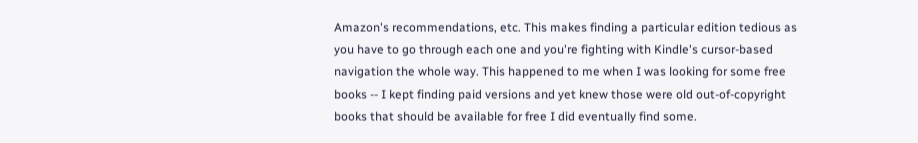Amazon's recommendations, etc. This makes finding a particular edition tedious as you have to go through each one and you're fighting with Kindle's cursor-based navigation the whole way. This happened to me when I was looking for some free books -- I kept finding paid versions and yet knew those were old out-of-copyright books that should be available for free I did eventually find some.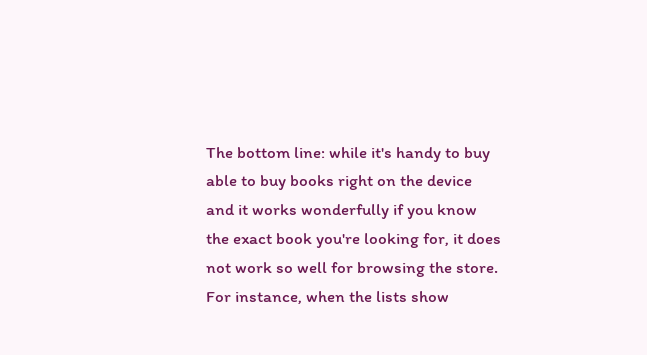The bottom line: while it's handy to buy able to buy books right on the device and it works wonderfully if you know the exact book you're looking for, it does not work so well for browsing the store. For instance, when the lists show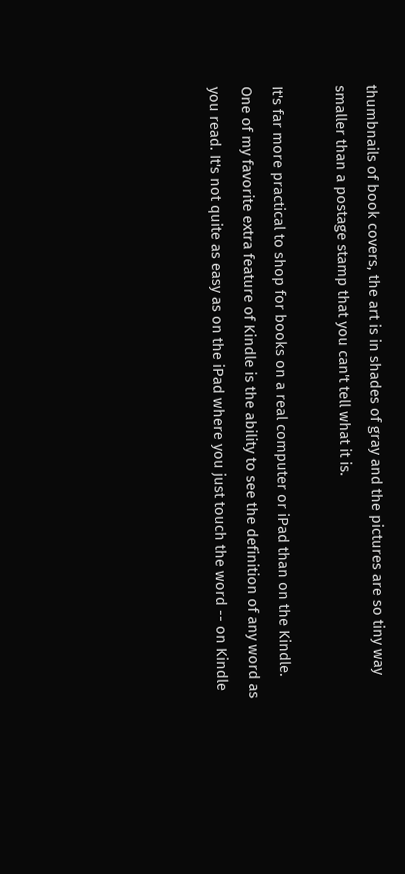thumbnails of book covers, the art is in shades of gray and the pictures are so tiny way smaller than a postage stamp that you can't tell what it is.

It's far more practical to shop for books on a real computer or iPad than on the Kindle. One of my favorite extra feature of Kindle is the ability to see the definition of any word as you read. It's not quite as easy as on the iPad where you just touch the word -- on Kindle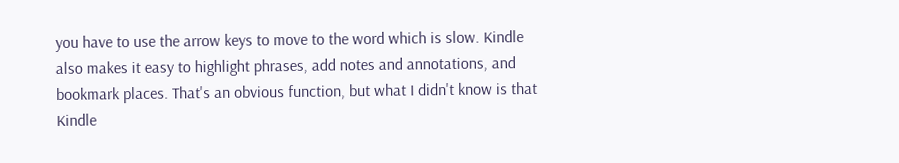you have to use the arrow keys to move to the word which is slow. Kindle also makes it easy to highlight phrases, add notes and annotations, and bookmark places. That's an obvious function, but what I didn't know is that Kindle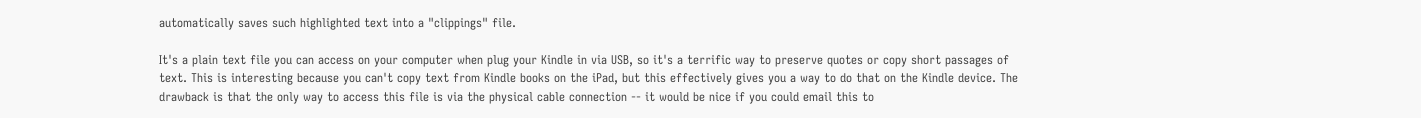automatically saves such highlighted text into a "clippings" file.

It's a plain text file you can access on your computer when plug your Kindle in via USB, so it's a terrific way to preserve quotes or copy short passages of text. This is interesting because you can't copy text from Kindle books on the iPad, but this effectively gives you a way to do that on the Kindle device. The drawback is that the only way to access this file is via the physical cable connection -- it would be nice if you could email this to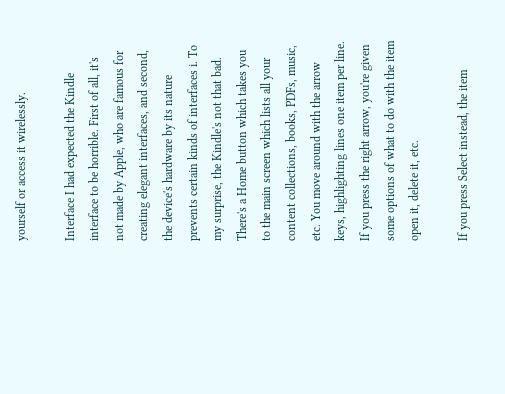yourself or access it wirelessly.

Interface I had expected the Kindle interface to be horrible. First of all, it's not made by Apple, who are famous for creating elegant interfaces, and second, the device's hardware by its nature prevents certain kinds of interfaces i. To my surprise, the Kindle's not that bad. There's a Home button which takes you to the main screen which lists all your content collections, books, PDFs, music, etc. You move around with the arrow keys, highlighting lines one item per line. If you press the right arrow, you're given some options of what to do with the item open it, delete it, etc.

If you press Select instead, the item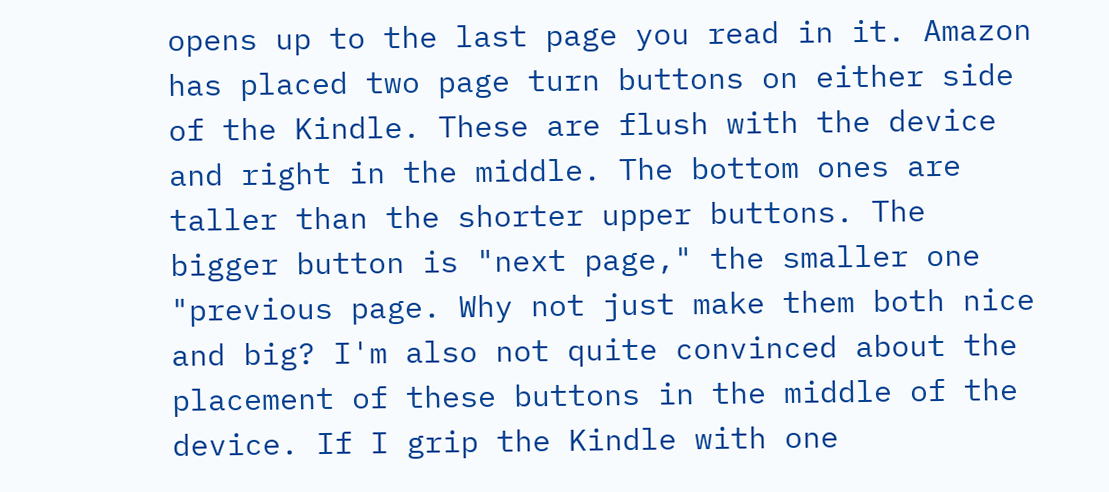opens up to the last page you read in it. Amazon has placed two page turn buttons on either side of the Kindle. These are flush with the device and right in the middle. The bottom ones are taller than the shorter upper buttons. The bigger button is "next page," the smaller one "previous page. Why not just make them both nice and big? I'm also not quite convinced about the placement of these buttons in the middle of the device. If I grip the Kindle with one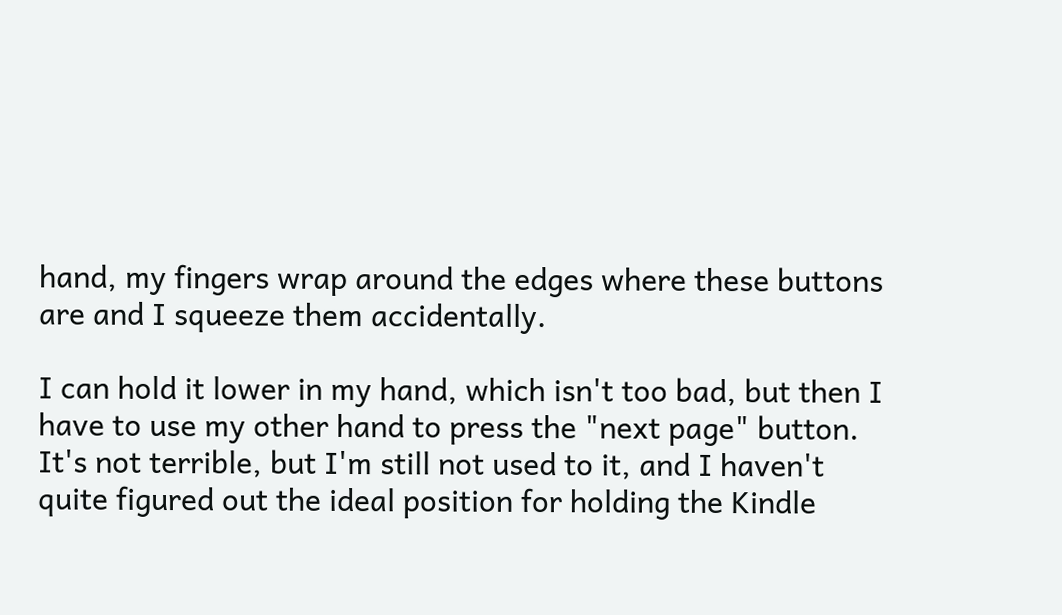hand, my fingers wrap around the edges where these buttons are and I squeeze them accidentally.

I can hold it lower in my hand, which isn't too bad, but then I have to use my other hand to press the "next page" button. It's not terrible, but I'm still not used to it, and I haven't quite figured out the ideal position for holding the Kindle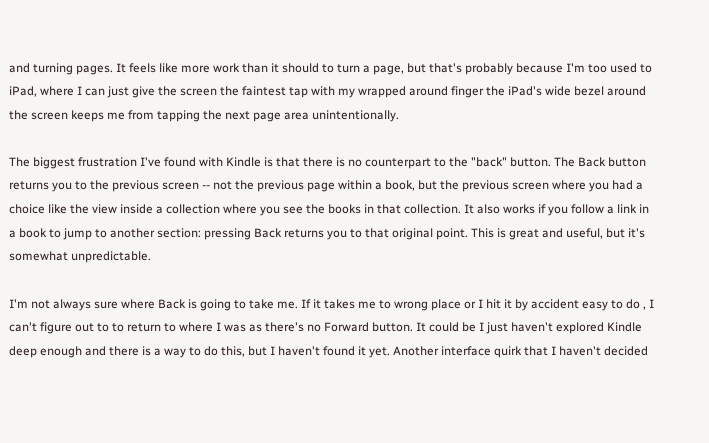and turning pages. It feels like more work than it should to turn a page, but that's probably because I'm too used to iPad, where I can just give the screen the faintest tap with my wrapped around finger the iPad's wide bezel around the screen keeps me from tapping the next page area unintentionally.

The biggest frustration I've found with Kindle is that there is no counterpart to the "back" button. The Back button returns you to the previous screen -- not the previous page within a book, but the previous screen where you had a choice like the view inside a collection where you see the books in that collection. It also works if you follow a link in a book to jump to another section: pressing Back returns you to that original point. This is great and useful, but it's somewhat unpredictable.

I'm not always sure where Back is going to take me. If it takes me to wrong place or I hit it by accident easy to do , I can't figure out to to return to where I was as there's no Forward button. It could be I just haven't explored Kindle deep enough and there is a way to do this, but I haven't found it yet. Another interface quirk that I haven't decided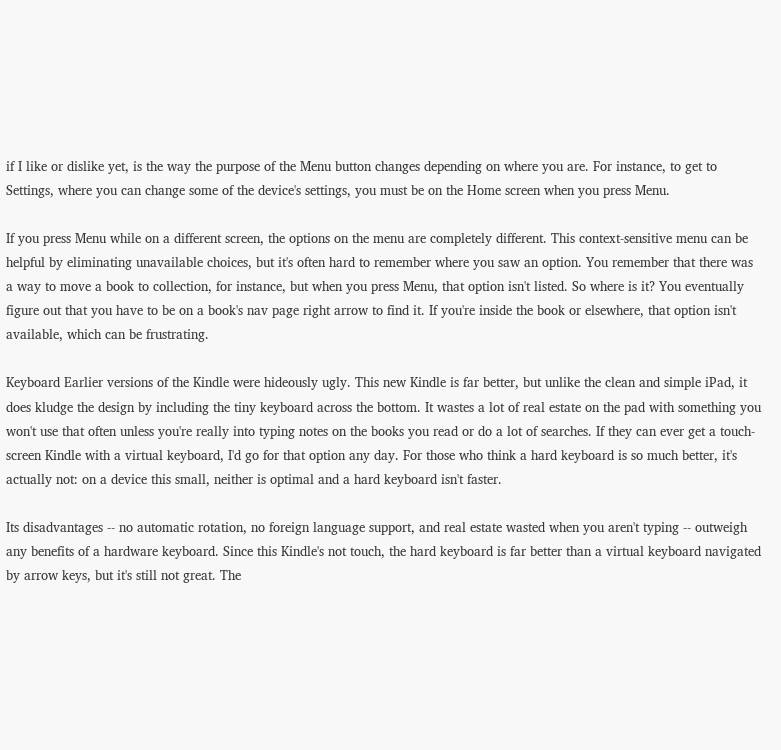if I like or dislike yet, is the way the purpose of the Menu button changes depending on where you are. For instance, to get to Settings, where you can change some of the device's settings, you must be on the Home screen when you press Menu.

If you press Menu while on a different screen, the options on the menu are completely different. This context-sensitive menu can be helpful by eliminating unavailable choices, but it's often hard to remember where you saw an option. You remember that there was a way to move a book to collection, for instance, but when you press Menu, that option isn't listed. So where is it? You eventually figure out that you have to be on a book's nav page right arrow to find it. If you're inside the book or elsewhere, that option isn't available, which can be frustrating.

Keyboard Earlier versions of the Kindle were hideously ugly. This new Kindle is far better, but unlike the clean and simple iPad, it does kludge the design by including the tiny keyboard across the bottom. It wastes a lot of real estate on the pad with something you won't use that often unless you're really into typing notes on the books you read or do a lot of searches. If they can ever get a touch-screen Kindle with a virtual keyboard, I'd go for that option any day. For those who think a hard keyboard is so much better, it's actually not: on a device this small, neither is optimal and a hard keyboard isn't faster.

Its disadvantages -- no automatic rotation, no foreign language support, and real estate wasted when you aren't typing -- outweigh any benefits of a hardware keyboard. Since this Kindle's not touch, the hard keyboard is far better than a virtual keyboard navigated by arrow keys, but it's still not great. The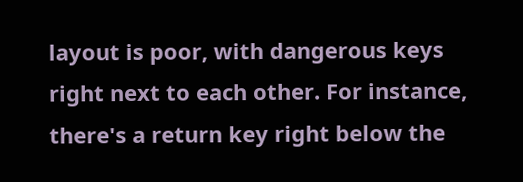layout is poor, with dangerous keys right next to each other. For instance, there's a return key right below the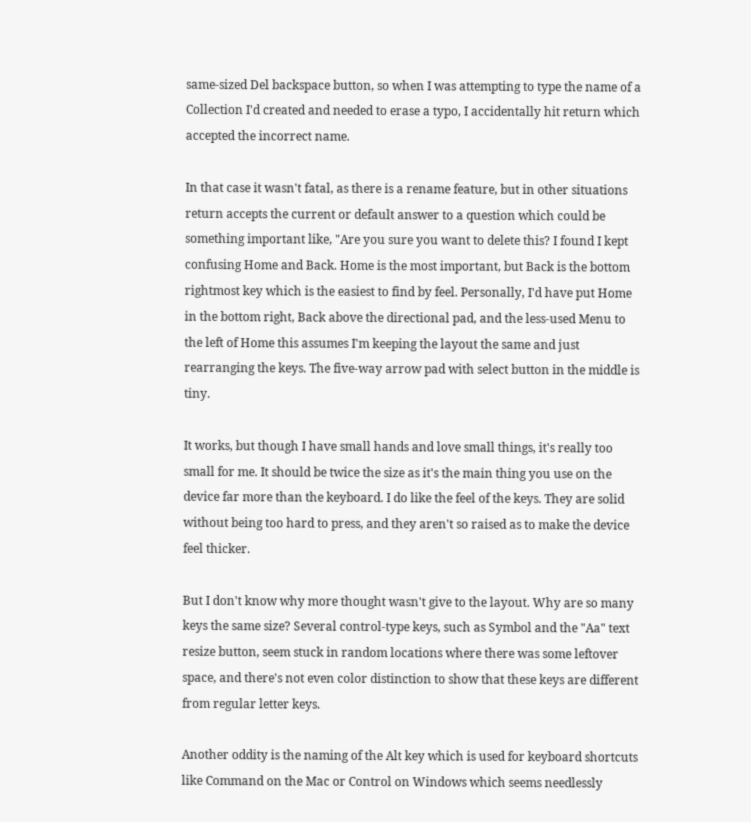same-sized Del backspace button, so when I was attempting to type the name of a Collection I'd created and needed to erase a typo, I accidentally hit return which accepted the incorrect name.

In that case it wasn't fatal, as there is a rename feature, but in other situations return accepts the current or default answer to a question which could be something important like, "Are you sure you want to delete this? I found I kept confusing Home and Back. Home is the most important, but Back is the bottom rightmost key which is the easiest to find by feel. Personally, I'd have put Home in the bottom right, Back above the directional pad, and the less-used Menu to the left of Home this assumes I'm keeping the layout the same and just rearranging the keys. The five-way arrow pad with select button in the middle is tiny.

It works, but though I have small hands and love small things, it's really too small for me. It should be twice the size as it's the main thing you use on the device far more than the keyboard. I do like the feel of the keys. They are solid without being too hard to press, and they aren't so raised as to make the device feel thicker.

But I don't know why more thought wasn't give to the layout. Why are so many keys the same size? Several control-type keys, such as Symbol and the "Aa" text resize button, seem stuck in random locations where there was some leftover space, and there's not even color distinction to show that these keys are different from regular letter keys.

Another oddity is the naming of the Alt key which is used for keyboard shortcuts like Command on the Mac or Control on Windows which seems needlessly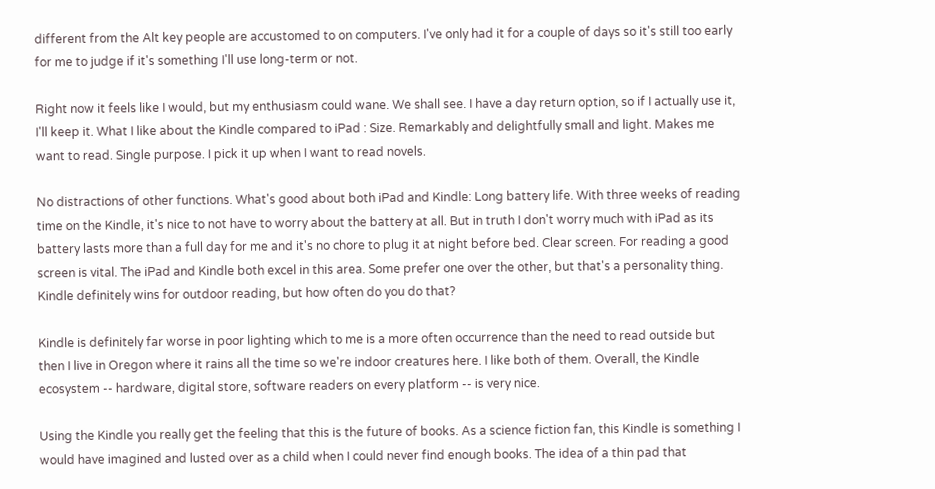different from the Alt key people are accustomed to on computers. I've only had it for a couple of days so it's still too early for me to judge if it's something I'll use long-term or not.

Right now it feels like I would, but my enthusiasm could wane. We shall see. I have a day return option, so if I actually use it, I'll keep it. What I like about the Kindle compared to iPad : Size. Remarkably and delightfully small and light. Makes me want to read. Single purpose. I pick it up when I want to read novels.

No distractions of other functions. What's good about both iPad and Kindle: Long battery life. With three weeks of reading time on the Kindle, it's nice to not have to worry about the battery at all. But in truth I don't worry much with iPad as its battery lasts more than a full day for me and it's no chore to plug it at night before bed. Clear screen. For reading a good screen is vital. The iPad and Kindle both excel in this area. Some prefer one over the other, but that's a personality thing. Kindle definitely wins for outdoor reading, but how often do you do that?

Kindle is definitely far worse in poor lighting which to me is a more often occurrence than the need to read outside but then I live in Oregon where it rains all the time so we're indoor creatures here. I like both of them. Overall, the Kindle ecosystem -- hardware, digital store, software readers on every platform -- is very nice.

Using the Kindle you really get the feeling that this is the future of books. As a science fiction fan, this Kindle is something I would have imagined and lusted over as a child when I could never find enough books. The idea of a thin pad that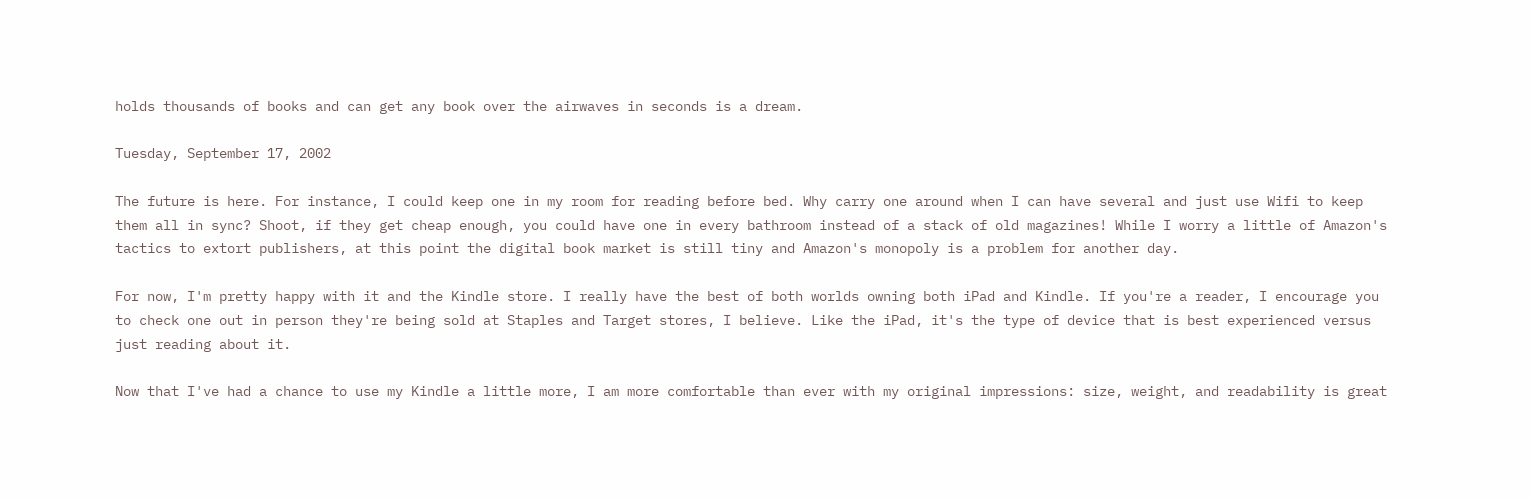holds thousands of books and can get any book over the airwaves in seconds is a dream.

Tuesday, September 17, 2002

The future is here. For instance, I could keep one in my room for reading before bed. Why carry one around when I can have several and just use Wifi to keep them all in sync? Shoot, if they get cheap enough, you could have one in every bathroom instead of a stack of old magazines! While I worry a little of Amazon's tactics to extort publishers, at this point the digital book market is still tiny and Amazon's monopoly is a problem for another day.

For now, I'm pretty happy with it and the Kindle store. I really have the best of both worlds owning both iPad and Kindle. If you're a reader, I encourage you to check one out in person they're being sold at Staples and Target stores, I believe. Like the iPad, it's the type of device that is best experienced versus just reading about it.

Now that I've had a chance to use my Kindle a little more, I am more comfortable than ever with my original impressions: size, weight, and readability is great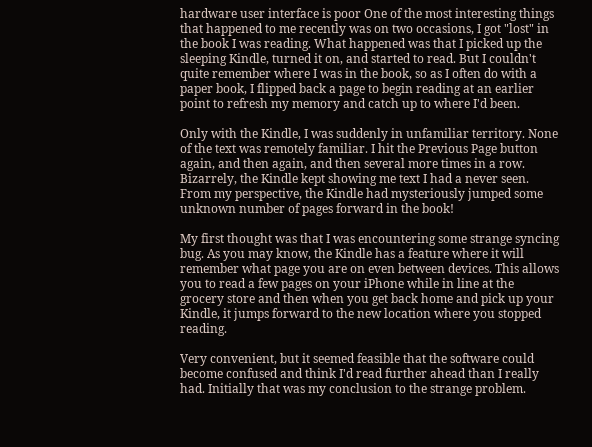hardware user interface is poor One of the most interesting things that happened to me recently was on two occasions, I got "lost" in the book I was reading. What happened was that I picked up the sleeping Kindle, turned it on, and started to read. But I couldn't quite remember where I was in the book, so as I often do with a paper book, I flipped back a page to begin reading at an earlier point to refresh my memory and catch up to where I'd been.

Only with the Kindle, I was suddenly in unfamiliar territory. None of the text was remotely familiar. I hit the Previous Page button again, and then again, and then several more times in a row. Bizarrely, the Kindle kept showing me text I had a never seen. From my perspective, the Kindle had mysteriously jumped some unknown number of pages forward in the book!

My first thought was that I was encountering some strange syncing bug. As you may know, the Kindle has a feature where it will remember what page you are on even between devices. This allows you to read a few pages on your iPhone while in line at the grocery store and then when you get back home and pick up your Kindle, it jumps forward to the new location where you stopped reading.

Very convenient, but it seemed feasible that the software could become confused and think I'd read further ahead than I really had. Initially that was my conclusion to the strange problem.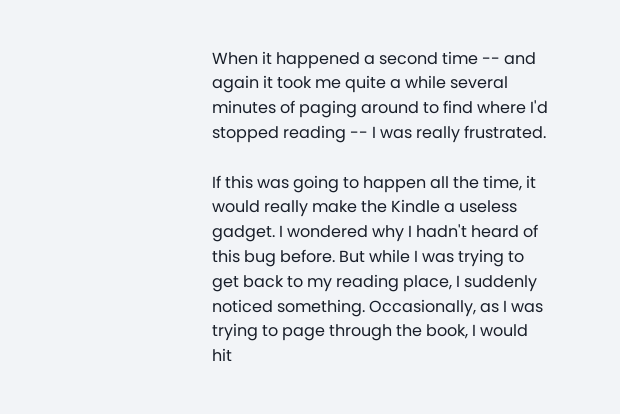When it happened a second time -- and again it took me quite a while several minutes of paging around to find where I'd stopped reading -- I was really frustrated.

If this was going to happen all the time, it would really make the Kindle a useless gadget. I wondered why I hadn't heard of this bug before. But while I was trying to get back to my reading place, I suddenly noticed something. Occasionally, as I was trying to page through the book, I would hit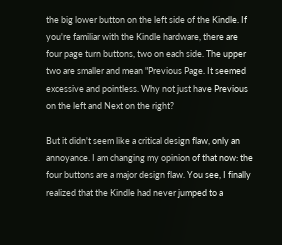the big lower button on the left side of the Kindle. If you're familiar with the Kindle hardware, there are four page turn buttons, two on each side. The upper two are smaller and mean "Previous Page. It seemed excessive and pointless. Why not just have Previous on the left and Next on the right?

But it didn't seem like a critical design flaw, only an annoyance. I am changing my opinion of that now: the four buttons are a major design flaw. You see, I finally realized that the Kindle had never jumped to a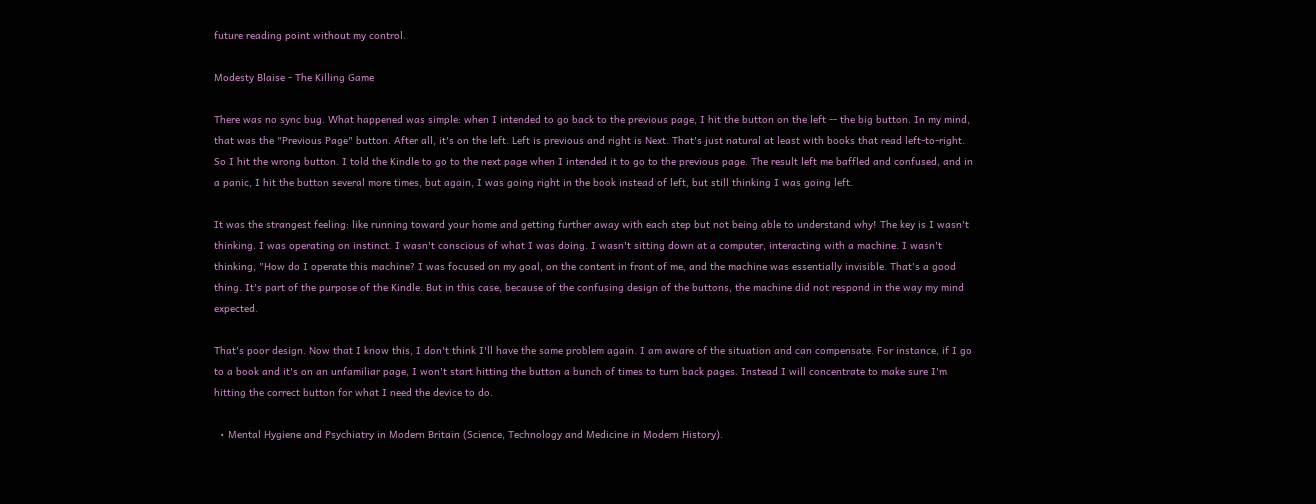future reading point without my control.

Modesty Blaise - The Killing Game

There was no sync bug. What happened was simple: when I intended to go back to the previous page, I hit the button on the left -- the big button. In my mind, that was the "Previous Page" button. After all, it's on the left. Left is previous and right is Next. That's just natural at least with books that read left-to-right. So I hit the wrong button. I told the Kindle to go to the next page when I intended it to go to the previous page. The result left me baffled and confused, and in a panic, I hit the button several more times, but again, I was going right in the book instead of left, but still thinking I was going left.

It was the strangest feeling: like running toward your home and getting further away with each step but not being able to understand why! The key is I wasn't thinking. I was operating on instinct. I wasn't conscious of what I was doing. I wasn't sitting down at a computer, interacting with a machine. I wasn't thinking, "How do I operate this machine? I was focused on my goal, on the content in front of me, and the machine was essentially invisible. That's a good thing. It's part of the purpose of the Kindle. But in this case, because of the confusing design of the buttons, the machine did not respond in the way my mind expected.

That's poor design. Now that I know this, I don't think I'll have the same problem again. I am aware of the situation and can compensate. For instance, if I go to a book and it's on an unfamiliar page, I won't start hitting the button a bunch of times to turn back pages. Instead I will concentrate to make sure I'm hitting the correct button for what I need the device to do.

  • Mental Hygiene and Psychiatry in Modern Britain (Science, Technology and Medicine in Modern History).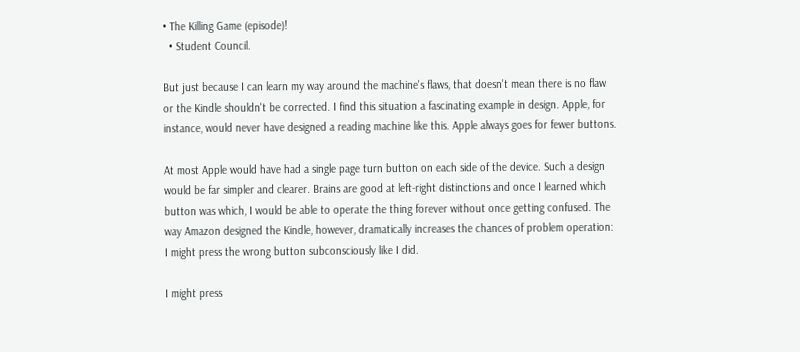• The Killing Game (episode)!
  • Student Council.

But just because I can learn my way around the machine's flaws, that doesn't mean there is no flaw or the Kindle shouldn't be corrected. I find this situation a fascinating example in design. Apple, for instance, would never have designed a reading machine like this. Apple always goes for fewer buttons.

At most Apple would have had a single page turn button on each side of the device. Such a design would be far simpler and clearer. Brains are good at left-right distinctions and once I learned which button was which, I would be able to operate the thing forever without once getting confused. The way Amazon designed the Kindle, however, dramatically increases the chances of problem operation: I might press the wrong button subconsciously like I did.

I might press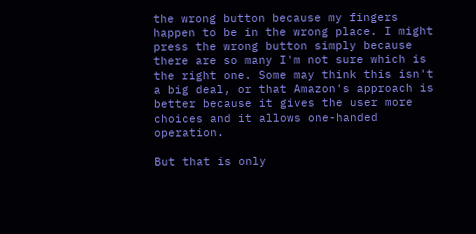the wrong button because my fingers happen to be in the wrong place. I might press the wrong button simply because there are so many I'm not sure which is the right one. Some may think this isn't a big deal, or that Amazon's approach is better because it gives the user more choices and it allows one-handed operation.

But that is only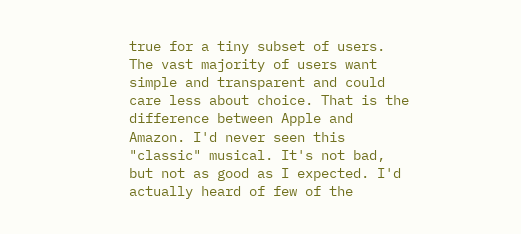true for a tiny subset of users. The vast majority of users want simple and transparent and could care less about choice. That is the difference between Apple and Amazon. I'd never seen this "classic" musical. It's not bad, but not as good as I expected. I'd actually heard of few of the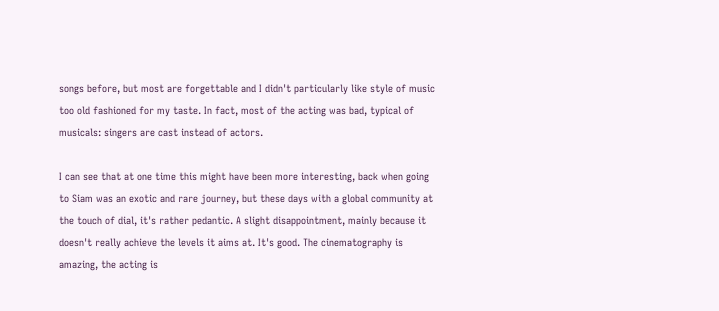songs before, but most are forgettable and I didn't particularly like style of music too old fashioned for my taste. In fact, most of the acting was bad, typical of musicals: singers are cast instead of actors.

I can see that at one time this might have been more interesting, back when going to Siam was an exotic and rare journey, but these days with a global community at the touch of dial, it's rather pedantic. A slight disappointment, mainly because it doesn't really achieve the levels it aims at. It's good. The cinematography is amazing, the acting is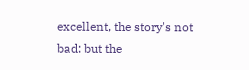excellent, the story's not bad: but the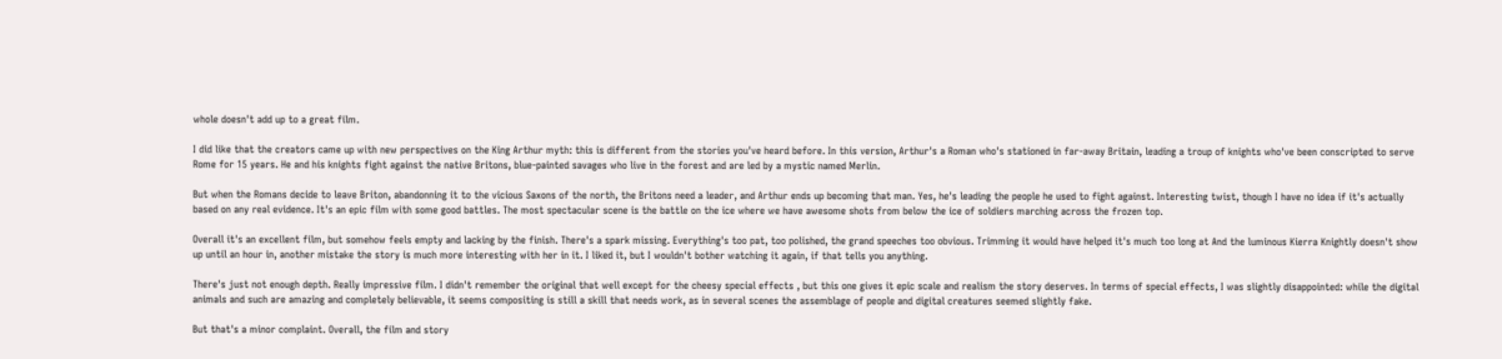whole doesn't add up to a great film.

I did like that the creators came up with new perspectives on the King Arthur myth: this is different from the stories you've heard before. In this version, Arthur's a Roman who's stationed in far-away Britain, leading a troup of knights who've been conscripted to serve Rome for 15 years. He and his knights fight against the native Britons, blue-painted savages who live in the forest and are led by a mystic named Merlin.

But when the Romans decide to leave Briton, abandonning it to the vicious Saxons of the north, the Britons need a leader, and Arthur ends up becoming that man. Yes, he's leading the people he used to fight against. Interesting twist, though I have no idea if it's actually based on any real evidence. It's an epic film with some good battles. The most spectacular scene is the battle on the ice where we have awesome shots from below the ice of soldiers marching across the frozen top.

Overall it's an excellent film, but somehow feels empty and lacking by the finish. There's a spark missing. Everything's too pat, too polished, the grand speeches too obvious. Trimming it would have helped it's much too long at And the luminous Kierra Knightly doesn't show up until an hour in, another mistake the story is much more interesting with her in it. I liked it, but I wouldn't bother watching it again, if that tells you anything.

There's just not enough depth. Really impressive film. I didn't remember the original that well except for the cheesy special effects , but this one gives it epic scale and realism the story deserves. In terms of special effects, I was slightly disappointed: while the digital animals and such are amazing and completely believable, it seems compositing is still a skill that needs work, as in several scenes the assemblage of people and digital creatures seemed slightly fake.

But that's a minor complaint. Overall, the film and story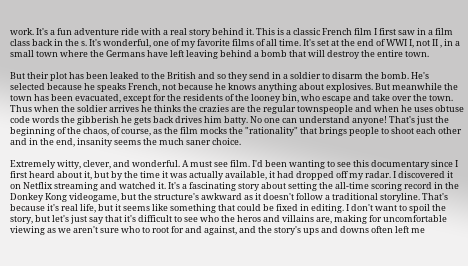work. It's a fun adventure ride with a real story behind it. This is a classic French film I first saw in a film class back in the s. It's wonderful, one of my favorite films of all time. It's set at the end of WWI I, not II , in a small town where the Germans have left leaving behind a bomb that will destroy the entire town.

But their plot has been leaked to the British and so they send in a soldier to disarm the bomb. He's selected because he speaks French, not because he knows anything about explosives. But meanwhile the town has been evacuated, except for the residents of the looney bin, who escape and take over the town. Thus when the soldier arrives he thinks the crazies are the regular townspeople and when he uses obtuse code words the gibberish he gets back drives him batty. No one can understand anyone! That's just the beginning of the chaos, of course, as the film mocks the "rationality" that brings people to shoot each other and in the end, insanity seems the much saner choice.

Extremely witty, clever, and wonderful. A must see film. I'd been wanting to see this documentary since I first heard about it, but by the time it was actually available, it had dropped off my radar. I discovered it on Netflix streaming and watched it. It's a fascinating story about setting the all-time scoring record in the Donkey Kong videogame, but the structure's awkward as it doesn't follow a traditional storyline. That's because it's real life, but it seems like something that could be fixed in editing. I don't want to spoil the story, but let's just say that it's difficult to see who the heros and villains are, making for uncomfortable viewing as we aren't sure who to root for and against, and the story's ups and downs often left me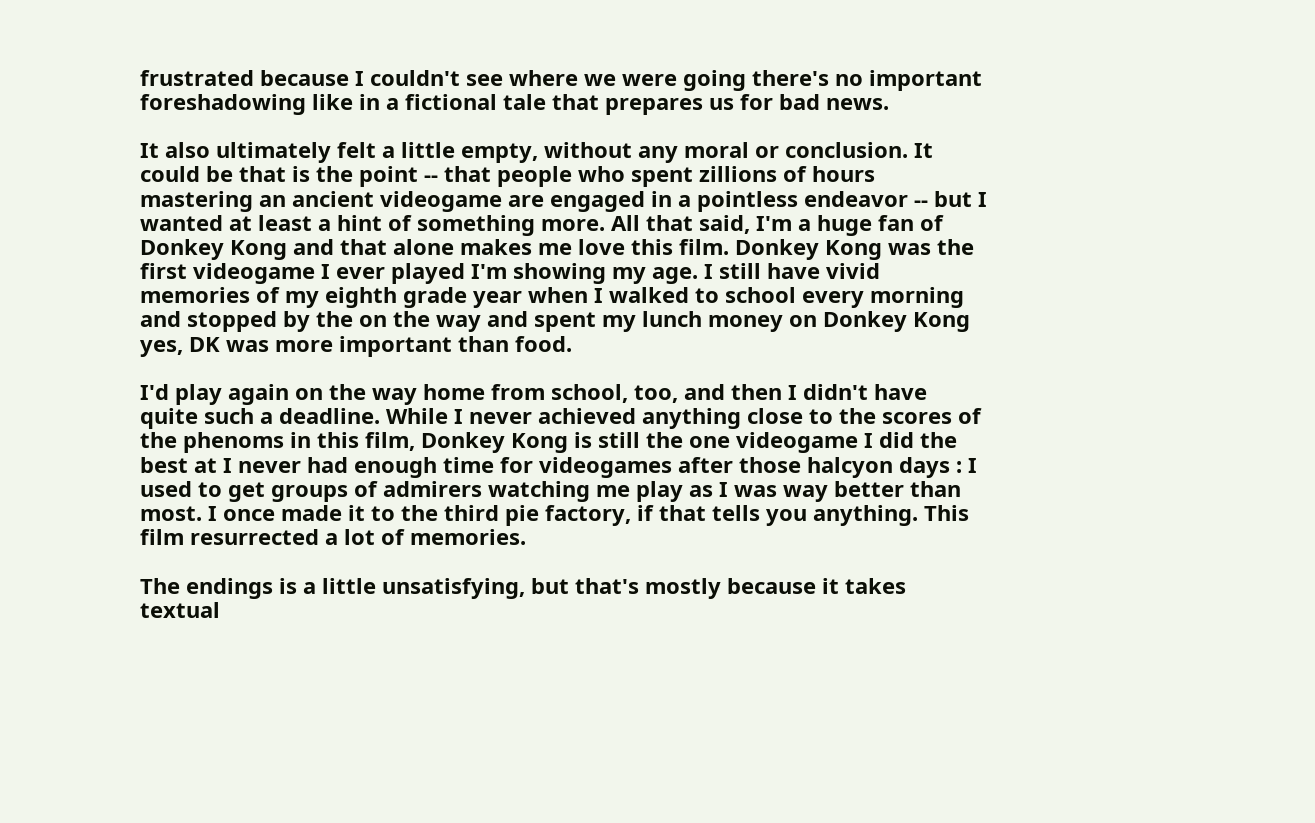frustrated because I couldn't see where we were going there's no important foreshadowing like in a fictional tale that prepares us for bad news.

It also ultimately felt a little empty, without any moral or conclusion. It could be that is the point -- that people who spent zillions of hours mastering an ancient videogame are engaged in a pointless endeavor -- but I wanted at least a hint of something more. All that said, I'm a huge fan of Donkey Kong and that alone makes me love this film. Donkey Kong was the first videogame I ever played I'm showing my age. I still have vivid memories of my eighth grade year when I walked to school every morning and stopped by the on the way and spent my lunch money on Donkey Kong yes, DK was more important than food.

I'd play again on the way home from school, too, and then I didn't have quite such a deadline. While I never achieved anything close to the scores of the phenoms in this film, Donkey Kong is still the one videogame I did the best at I never had enough time for videogames after those halcyon days : I used to get groups of admirers watching me play as I was way better than most. I once made it to the third pie factory, if that tells you anything. This film resurrected a lot of memories.

The endings is a little unsatisfying, but that's mostly because it takes textual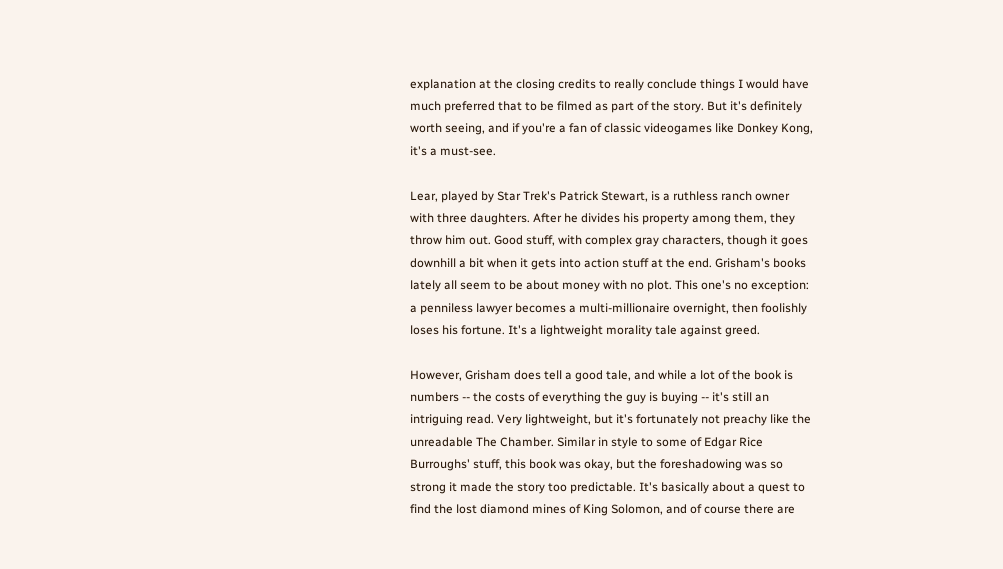explanation at the closing credits to really conclude things I would have much preferred that to be filmed as part of the story. But it's definitely worth seeing, and if you're a fan of classic videogames like Donkey Kong, it's a must-see.

Lear, played by Star Trek's Patrick Stewart, is a ruthless ranch owner with three daughters. After he divides his property among them, they throw him out. Good stuff, with complex gray characters, though it goes downhill a bit when it gets into action stuff at the end. Grisham's books lately all seem to be about money with no plot. This one's no exception: a penniless lawyer becomes a multi-millionaire overnight, then foolishly loses his fortune. It's a lightweight morality tale against greed.

However, Grisham does tell a good tale, and while a lot of the book is numbers -- the costs of everything the guy is buying -- it's still an intriguing read. Very lightweight, but it's fortunately not preachy like the unreadable The Chamber. Similar in style to some of Edgar Rice Burroughs' stuff, this book was okay, but the foreshadowing was so strong it made the story too predictable. It's basically about a quest to find the lost diamond mines of King Solomon, and of course there are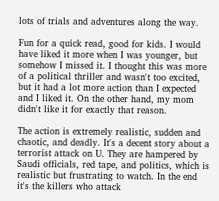lots of trials and adventures along the way.

Fun for a quick read, good for kids. I would have liked it more when I was younger, but somehow I missed it. I thought this was more of a political thriller and wasn't too excited, but it had a lot more action than I expected and I liked it. On the other hand, my mom didn't like it for exactly that reason.

The action is extremely realistic, sudden and chaotic, and deadly. It's a decent story about a terrorist attack on U. They are hampered by Saudi officials, red tape, and politics, which is realistic but frustrating to watch. In the end it's the killers who attack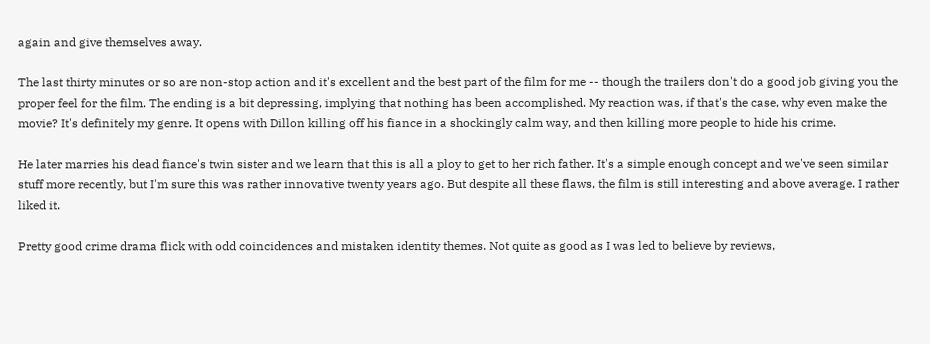again and give themselves away.

The last thirty minutes or so are non-stop action and it's excellent and the best part of the film for me -- though the trailers don't do a good job giving you the proper feel for the film. The ending is a bit depressing, implying that nothing has been accomplished. My reaction was, if that's the case, why even make the movie? It's definitely my genre. It opens with Dillon killing off his fiance in a shockingly calm way, and then killing more people to hide his crime.

He later marries his dead fiance's twin sister and we learn that this is all a ploy to get to her rich father. It's a simple enough concept and we've seen similar stuff more recently, but I'm sure this was rather innovative twenty years ago. But despite all these flaws, the film is still interesting and above average. I rather liked it.

Pretty good crime drama flick with odd coincidences and mistaken identity themes. Not quite as good as I was led to believe by reviews,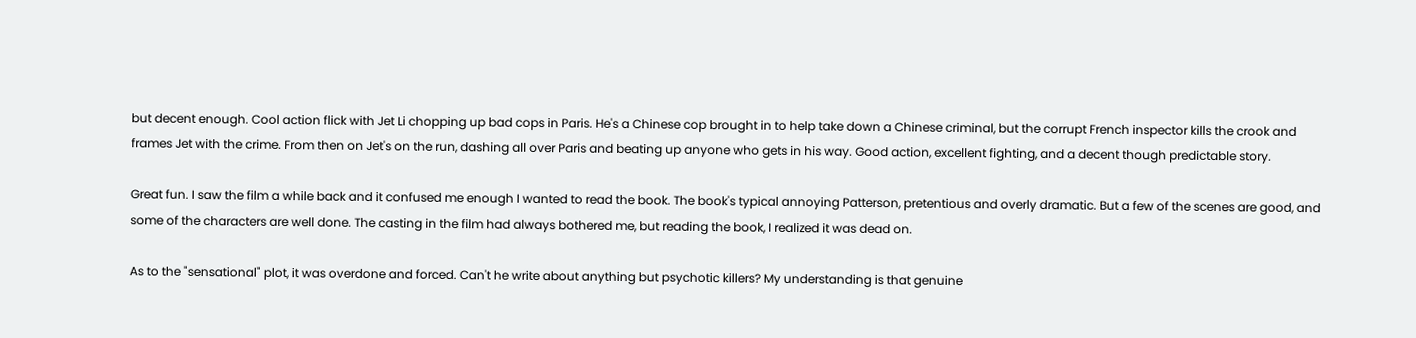but decent enough. Cool action flick with Jet Li chopping up bad cops in Paris. He's a Chinese cop brought in to help take down a Chinese criminal, but the corrupt French inspector kills the crook and frames Jet with the crime. From then on Jet's on the run, dashing all over Paris and beating up anyone who gets in his way. Good action, excellent fighting, and a decent though predictable story.

Great fun. I saw the film a while back and it confused me enough I wanted to read the book. The book's typical annoying Patterson, pretentious and overly dramatic. But a few of the scenes are good, and some of the characters are well done. The casting in the film had always bothered me, but reading the book, I realized it was dead on.

As to the "sensational" plot, it was overdone and forced. Can't he write about anything but psychotic killers? My understanding is that genuine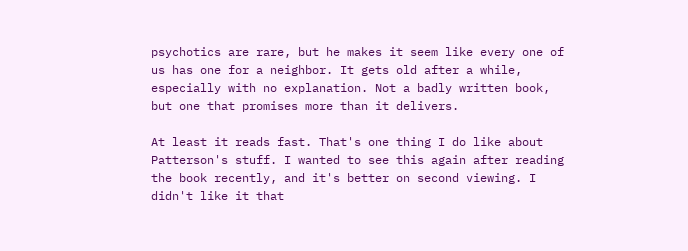psychotics are rare, but he makes it seem like every one of us has one for a neighbor. It gets old after a while, especially with no explanation. Not a badly written book, but one that promises more than it delivers.

At least it reads fast. That's one thing I do like about Patterson's stuff. I wanted to see this again after reading the book recently, and it's better on second viewing. I didn't like it that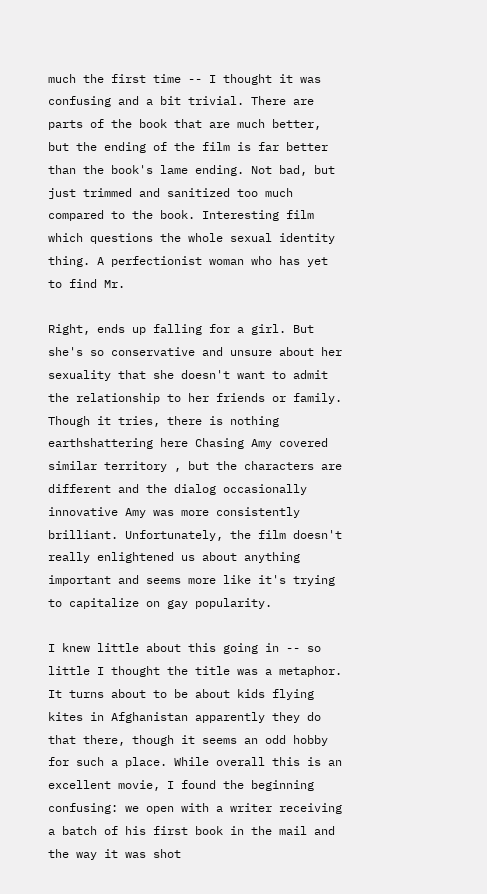much the first time -- I thought it was confusing and a bit trivial. There are parts of the book that are much better, but the ending of the film is far better than the book's lame ending. Not bad, but just trimmed and sanitized too much compared to the book. Interesting film which questions the whole sexual identity thing. A perfectionist woman who has yet to find Mr.

Right, ends up falling for a girl. But she's so conservative and unsure about her sexuality that she doesn't want to admit the relationship to her friends or family. Though it tries, there is nothing earthshattering here Chasing Amy covered similar territory , but the characters are different and the dialog occasionally innovative Amy was more consistently brilliant. Unfortunately, the film doesn't really enlightened us about anything important and seems more like it's trying to capitalize on gay popularity.

I knew little about this going in -- so little I thought the title was a metaphor. It turns about to be about kids flying kites in Afghanistan apparently they do that there, though it seems an odd hobby for such a place. While overall this is an excellent movie, I found the beginning confusing: we open with a writer receiving a batch of his first book in the mail and the way it was shot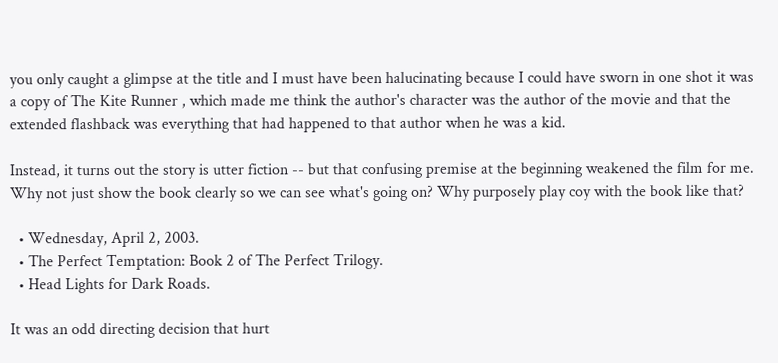you only caught a glimpse at the title and I must have been halucinating because I could have sworn in one shot it was a copy of The Kite Runner , which made me think the author's character was the author of the movie and that the extended flashback was everything that had happened to that author when he was a kid.

Instead, it turns out the story is utter fiction -- but that confusing premise at the beginning weakened the film for me. Why not just show the book clearly so we can see what's going on? Why purposely play coy with the book like that?

  • Wednesday, April 2, 2003.
  • The Perfect Temptation: Book 2 of The Perfect Trilogy.
  • Head Lights for Dark Roads.

It was an odd directing decision that hurt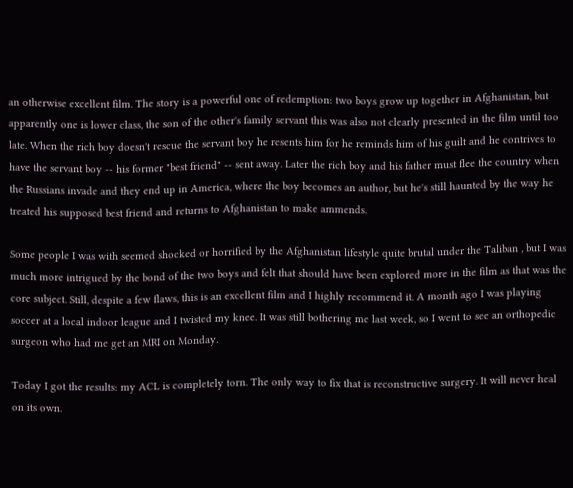an otherwise excellent film. The story is a powerful one of redemption: two boys grow up together in Afghanistan, but apparently one is lower class, the son of the other's family servant this was also not clearly presented in the film until too late. When the rich boy doesn't rescue the servant boy he resents him for he reminds him of his guilt and he contrives to have the servant boy -- his former "best friend" -- sent away. Later the rich boy and his father must flee the country when the Russians invade and they end up in America, where the boy becomes an author, but he's still haunted by the way he treated his supposed best friend and returns to Afghanistan to make ammends.

Some people I was with seemed shocked or horrified by the Afghanistan lifestyle quite brutal under the Taliban , but I was much more intrigued by the bond of the two boys and felt that should have been explored more in the film as that was the core subject. Still, despite a few flaws, this is an excellent film and I highly recommend it. A month ago I was playing soccer at a local indoor league and I twisted my knee. It was still bothering me last week, so I went to see an orthopedic surgeon who had me get an MRI on Monday.

Today I got the results: my ACL is completely torn. The only way to fix that is reconstructive surgery. It will never heal on its own.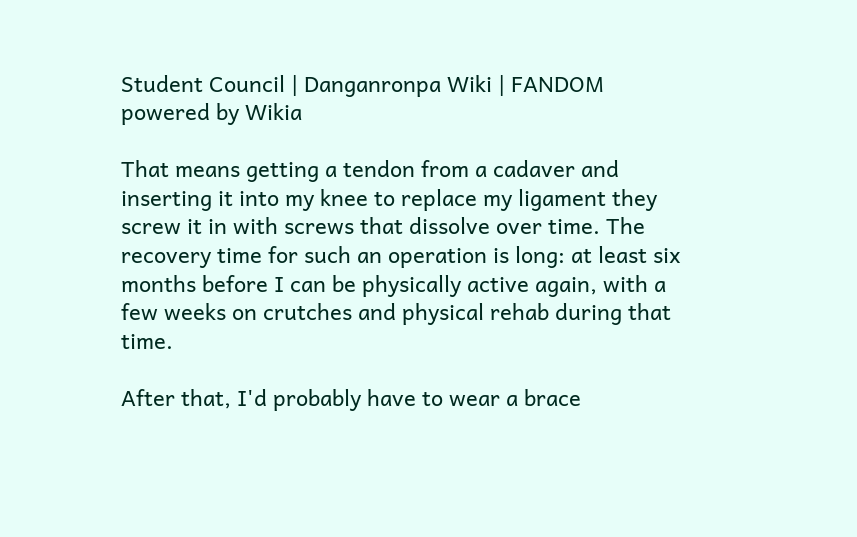Student Council | Danganronpa Wiki | FANDOM powered by Wikia

That means getting a tendon from a cadaver and inserting it into my knee to replace my ligament they screw it in with screws that dissolve over time. The recovery time for such an operation is long: at least six months before I can be physically active again, with a few weeks on crutches and physical rehab during that time.

After that, I'd probably have to wear a brace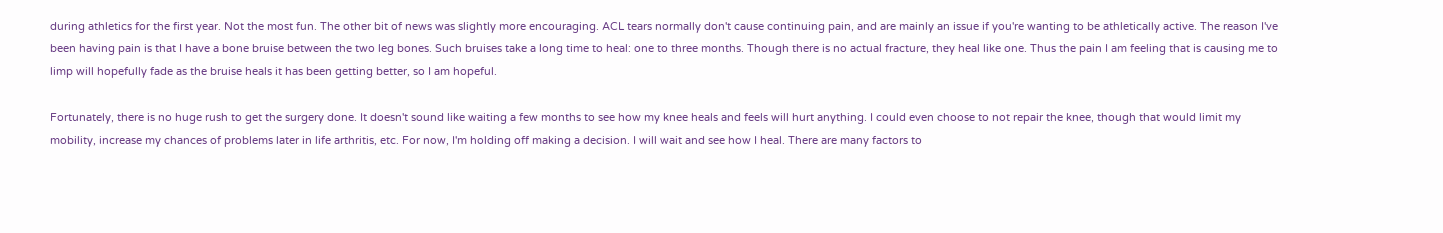during athletics for the first year. Not the most fun. The other bit of news was slightly more encouraging. ACL tears normally don't cause continuing pain, and are mainly an issue if you're wanting to be athletically active. The reason I've been having pain is that I have a bone bruise between the two leg bones. Such bruises take a long time to heal: one to three months. Though there is no actual fracture, they heal like one. Thus the pain I am feeling that is causing me to limp will hopefully fade as the bruise heals it has been getting better, so I am hopeful.

Fortunately, there is no huge rush to get the surgery done. It doesn't sound like waiting a few months to see how my knee heals and feels will hurt anything. I could even choose to not repair the knee, though that would limit my mobility, increase my chances of problems later in life arthritis, etc. For now, I'm holding off making a decision. I will wait and see how I heal. There are many factors to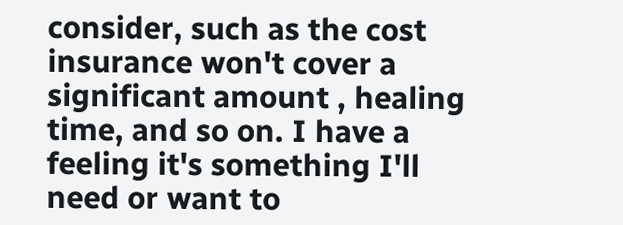consider, such as the cost insurance won't cover a significant amount , healing time, and so on. I have a feeling it's something I'll need or want to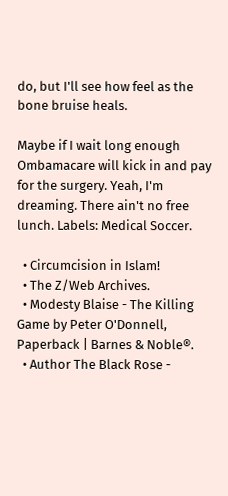do, but I'll see how feel as the bone bruise heals.

Maybe if I wait long enough Ombamacare will kick in and pay for the surgery. Yeah, I'm dreaming. There ain't no free lunch. Labels: Medical Soccer.

  • Circumcision in Islam!
  • The Z/Web Archives.
  • Modesty Blaise - The Killing Game by Peter O'Donnell, Paperback | Barnes & Noble®.
  • Author The Black Rose -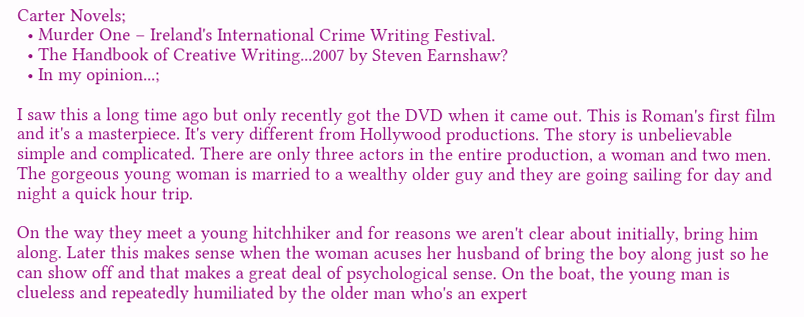Carter Novels;
  • Murder One – Ireland's International Crime Writing Festival.
  • The Handbook of Creative Writing...2007 by Steven Earnshaw?
  • In my opinion...;

I saw this a long time ago but only recently got the DVD when it came out. This is Roman's first film and it's a masterpiece. It's very different from Hollywood productions. The story is unbelievable simple and complicated. There are only three actors in the entire production, a woman and two men. The gorgeous young woman is married to a wealthy older guy and they are going sailing for day and night a quick hour trip.

On the way they meet a young hitchhiker and for reasons we aren't clear about initially, bring him along. Later this makes sense when the woman acuses her husband of bring the boy along just so he can show off and that makes a great deal of psychological sense. On the boat, the young man is clueless and repeatedly humiliated by the older man who's an expert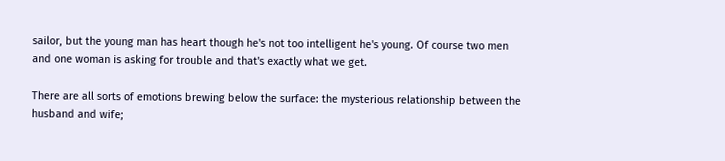sailor, but the young man has heart though he's not too intelligent he's young. Of course two men and one woman is asking for trouble and that's exactly what we get.

There are all sorts of emotions brewing below the surface: the mysterious relationship between the husband and wife;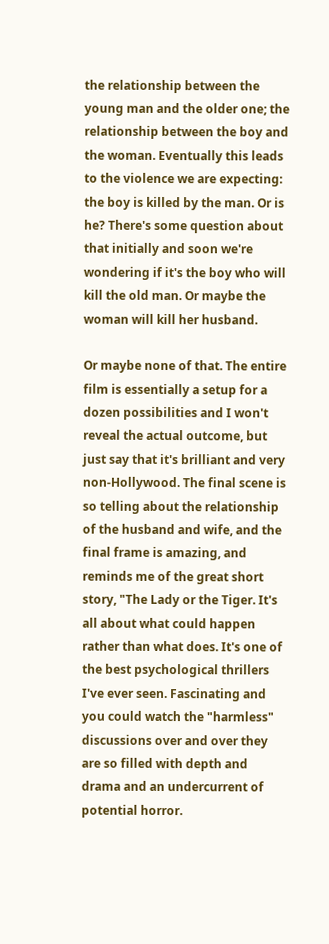the relationship between the young man and the older one; the relationship between the boy and the woman. Eventually this leads to the violence we are expecting: the boy is killed by the man. Or is he? There's some question about that initially and soon we're wondering if it's the boy who will kill the old man. Or maybe the woman will kill her husband.

Or maybe none of that. The entire film is essentially a setup for a dozen possibilities and I won't reveal the actual outcome, but just say that it's brilliant and very non-Hollywood. The final scene is so telling about the relationship of the husband and wife, and the final frame is amazing, and reminds me of the great short story, "The Lady or the Tiger. It's all about what could happen rather than what does. It's one of the best psychological thrillers I've ever seen. Fascinating and you could watch the "harmless" discussions over and over they are so filled with depth and drama and an undercurrent of potential horror.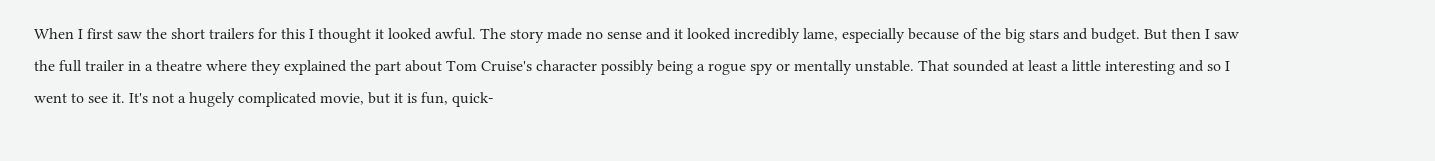When I first saw the short trailers for this I thought it looked awful. The story made no sense and it looked incredibly lame, especially because of the big stars and budget. But then I saw the full trailer in a theatre where they explained the part about Tom Cruise's character possibly being a rogue spy or mentally unstable. That sounded at least a little interesting and so I went to see it. It's not a hugely complicated movie, but it is fun, quick-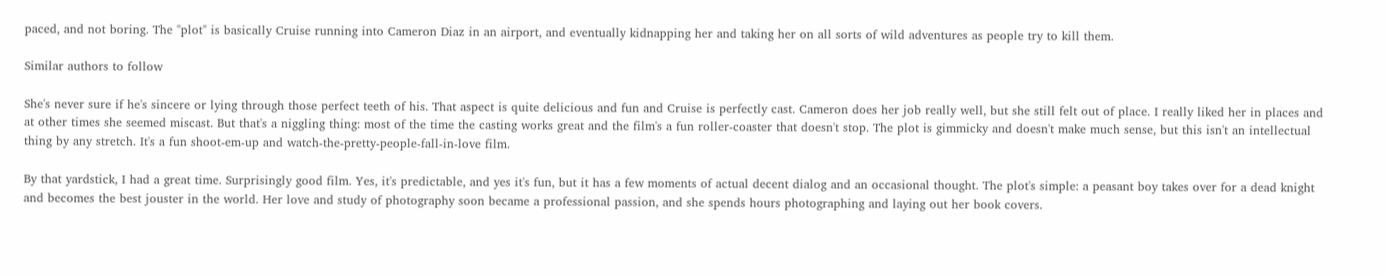paced, and not boring. The "plot" is basically Cruise running into Cameron Diaz in an airport, and eventually kidnapping her and taking her on all sorts of wild adventures as people try to kill them.

Similar authors to follow

She's never sure if he's sincere or lying through those perfect teeth of his. That aspect is quite delicious and fun and Cruise is perfectly cast. Cameron does her job really well, but she still felt out of place. I really liked her in places and at other times she seemed miscast. But that's a niggling thing: most of the time the casting works great and the film's a fun roller-coaster that doesn't stop. The plot is gimmicky and doesn't make much sense, but this isn't an intellectual thing by any stretch. It's a fun shoot-em-up and watch-the-pretty-people-fall-in-love film.

By that yardstick, I had a great time. Surprisingly good film. Yes, it's predictable, and yes it's fun, but it has a few moments of actual decent dialog and an occasional thought. The plot's simple: a peasant boy takes over for a dead knight and becomes the best jouster in the world. Her love and study of photography soon became a professional passion, and she spends hours photographing and laying out her book covers.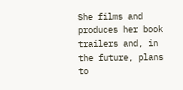She films and produces her book trailers and, in the future, plans to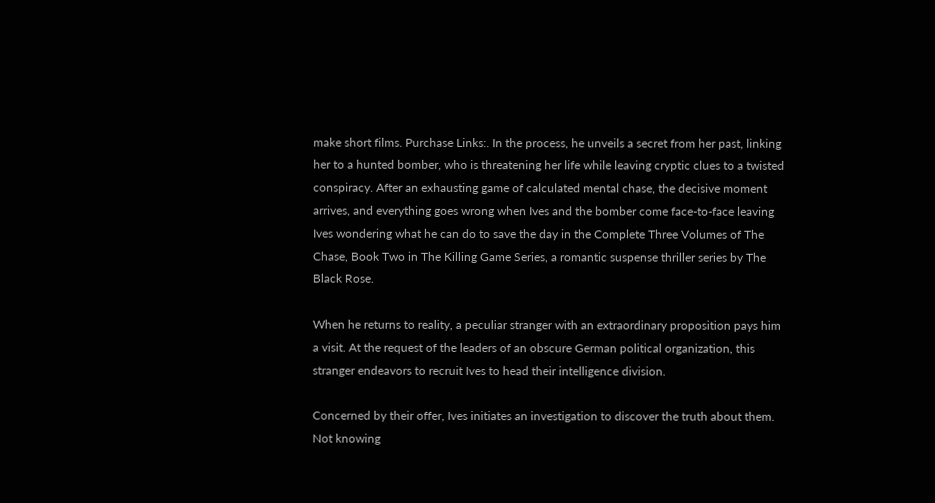make short films. Purchase Links:. In the process, he unveils a secret from her past, linking her to a hunted bomber, who is threatening her life while leaving cryptic clues to a twisted conspiracy. After an exhausting game of calculated mental chase, the decisive moment arrives, and everything goes wrong when Ives and the bomber come face-to-face leaving Ives wondering what he can do to save the day in the Complete Three Volumes of The Chase, Book Two in The Killing Game Series, a romantic suspense thriller series by The Black Rose.

When he returns to reality, a peculiar stranger with an extraordinary proposition pays him a visit. At the request of the leaders of an obscure German political organization, this stranger endeavors to recruit Ives to head their intelligence division.

Concerned by their offer, Ives initiates an investigation to discover the truth about them. Not knowing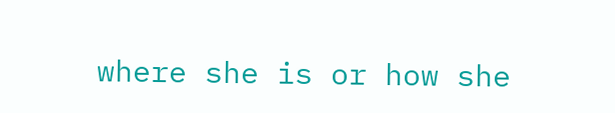where she is or how she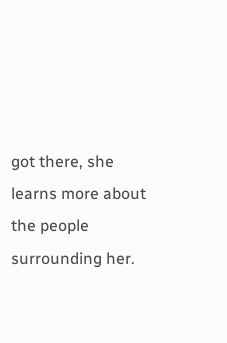got there, she learns more about the people surrounding her.